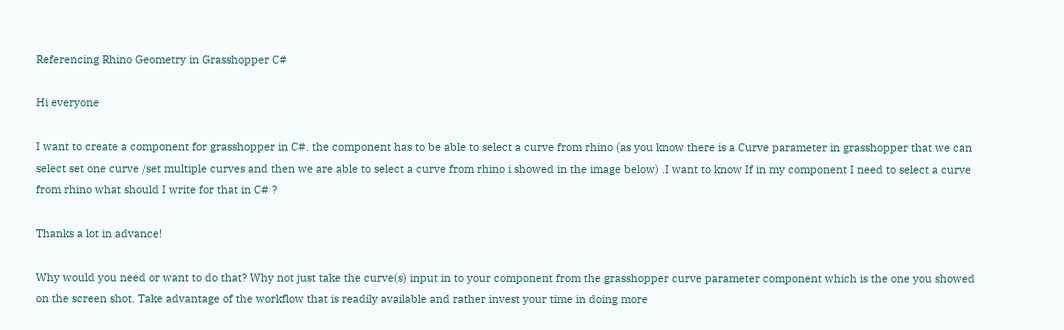Referencing Rhino Geometry in Grasshopper C#

Hi everyone

I want to create a component for grasshopper in C#. the component has to be able to select a curve from rhino (as you know there is a Curve parameter in grasshopper that we can select set one curve /set multiple curves and then we are able to select a curve from rhino i showed in the image below) .I want to know If in my component I need to select a curve from rhino what should I write for that in C# ?

Thanks a lot in advance!

Why would you need or want to do that? Why not just take the curve(s) input in to your component from the grasshopper curve parameter component which is the one you showed on the screen shot. Take advantage of the workflow that is readily available and rather invest your time in doing more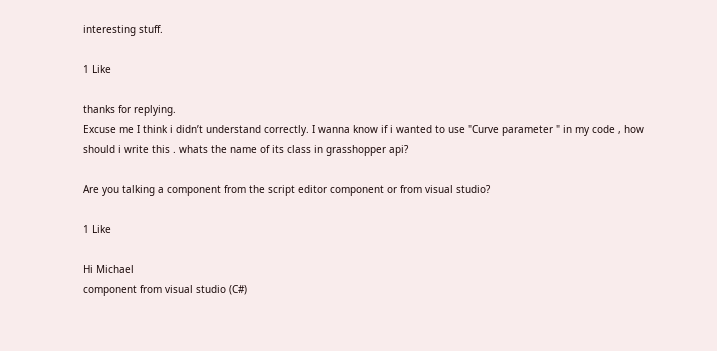interesting stuff.

1 Like

thanks for replying.
Excuse me I think i didn’t understand correctly. I wanna know if i wanted to use "Curve parameter " in my code , how should i write this . whats the name of its class in grasshopper api?

Are you talking a component from the script editor component or from visual studio?

1 Like

Hi Michael
component from visual studio (C#)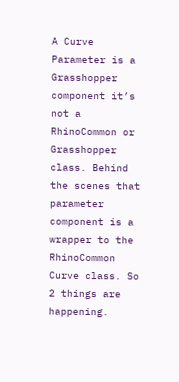A Curve Parameter is a Grasshopper component it’s not a RhinoCommon or Grasshopper class. Behind the scenes that parameter component is a wrapper to the RhinoCommon Curve class. So 2 things are happening.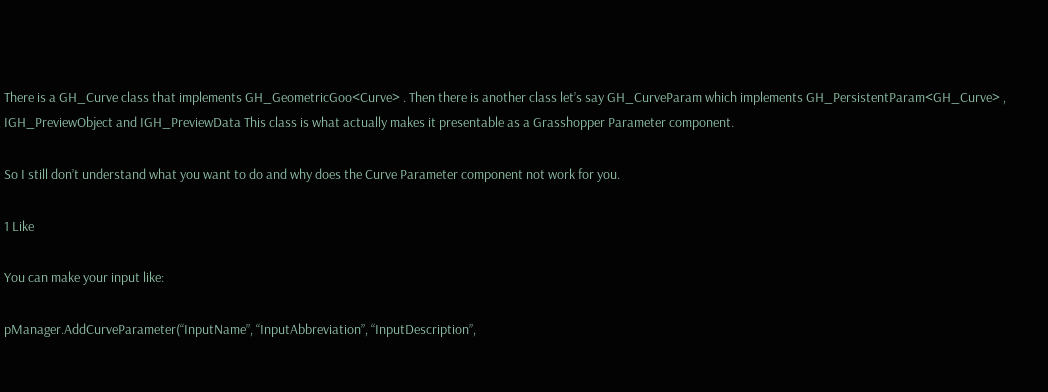There is a GH_Curve class that implements GH_GeometricGoo<Curve> . Then there is another class let’s say GH_CurveParam which implements GH_PersistentParam<GH_Curve> , IGH_PreviewObject and IGH_PreviewData This class is what actually makes it presentable as a Grasshopper Parameter component.

So I still don’t understand what you want to do and why does the Curve Parameter component not work for you.

1 Like

You can make your input like:

pManager.AddCurveParameter(“InputName”, “InputAbbreviation”, “InputDescription”,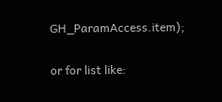GH_ParamAccess.item);

or for list like: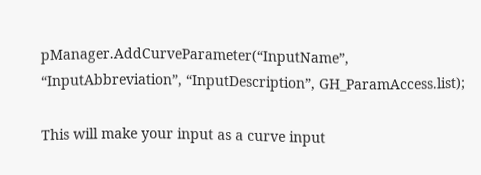pManager.AddCurveParameter(“InputName”, “InputAbbreviation”, “InputDescription”, GH_ParamAccess.list);

This will make your input as a curve input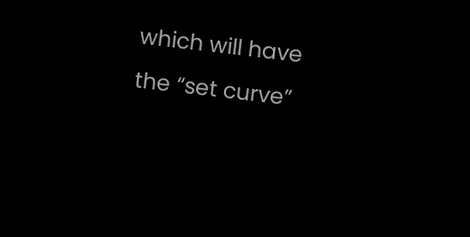which will have the “set curve”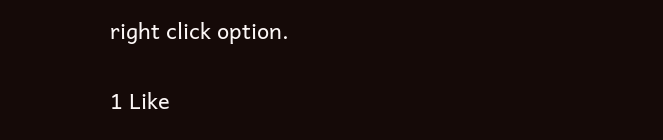right click option.

1 Like